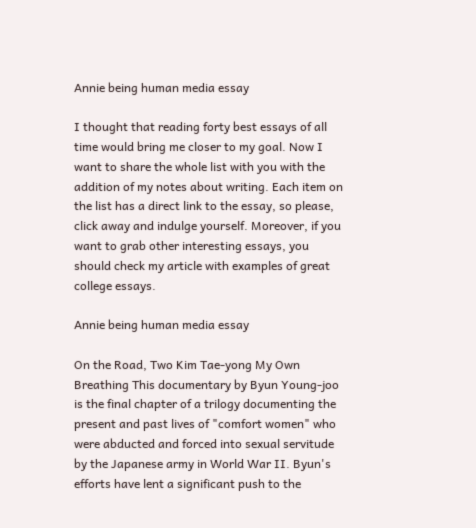Annie being human media essay

I thought that reading forty best essays of all time would bring me closer to my goal. Now I want to share the whole list with you with the addition of my notes about writing. Each item on the list has a direct link to the essay, so please, click away and indulge yourself. Moreover, if you want to grab other interesting essays, you should check my article with examples of great college essays.

Annie being human media essay

On the Road, Two Kim Tae-yong My Own Breathing This documentary by Byun Young-joo is the final chapter of a trilogy documenting the present and past lives of "comfort women" who were abducted and forced into sexual servitude by the Japanese army in World War II. Byun's efforts have lent a significant push to the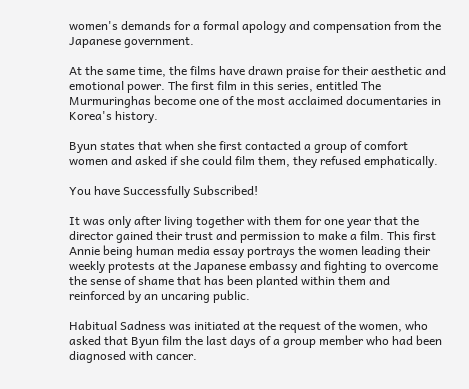women's demands for a formal apology and compensation from the Japanese government.

At the same time, the films have drawn praise for their aesthetic and emotional power. The first film in this series, entitled The Murmuringhas become one of the most acclaimed documentaries in Korea's history.

Byun states that when she first contacted a group of comfort women and asked if she could film them, they refused emphatically.

You have Successfully Subscribed!

It was only after living together with them for one year that the director gained their trust and permission to make a film. This first Annie being human media essay portrays the women leading their weekly protests at the Japanese embassy and fighting to overcome the sense of shame that has been planted within them and reinforced by an uncaring public.

Habitual Sadness was initiated at the request of the women, who asked that Byun film the last days of a group member who had been diagnosed with cancer.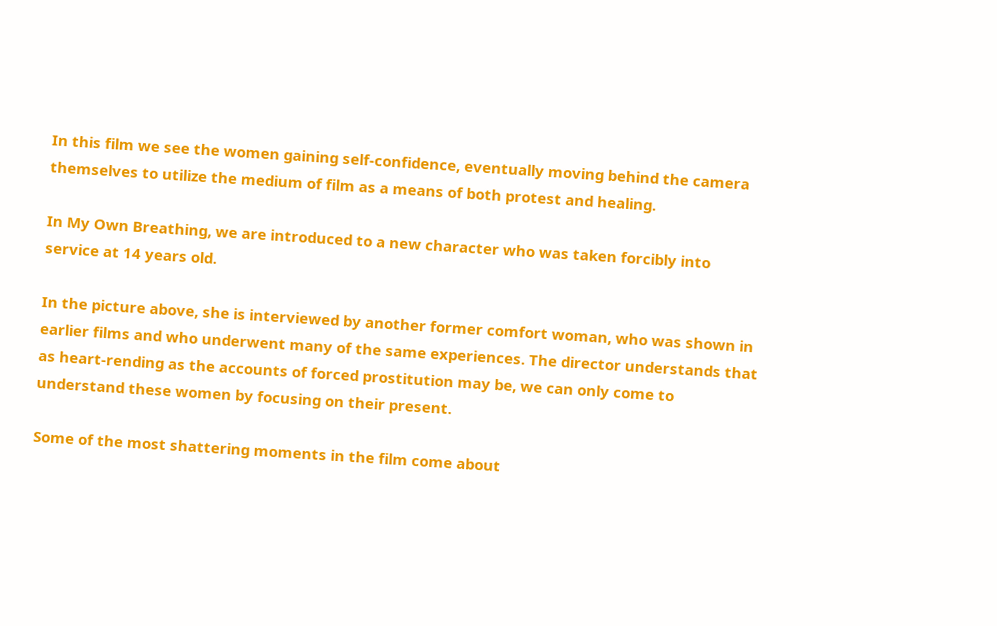In this film we see the women gaining self-confidence, eventually moving behind the camera themselves to utilize the medium of film as a means of both protest and healing.

In My Own Breathing, we are introduced to a new character who was taken forcibly into service at 14 years old.

In the picture above, she is interviewed by another former comfort woman, who was shown in earlier films and who underwent many of the same experiences. The director understands that as heart-rending as the accounts of forced prostitution may be, we can only come to understand these women by focusing on their present.

Some of the most shattering moments in the film come about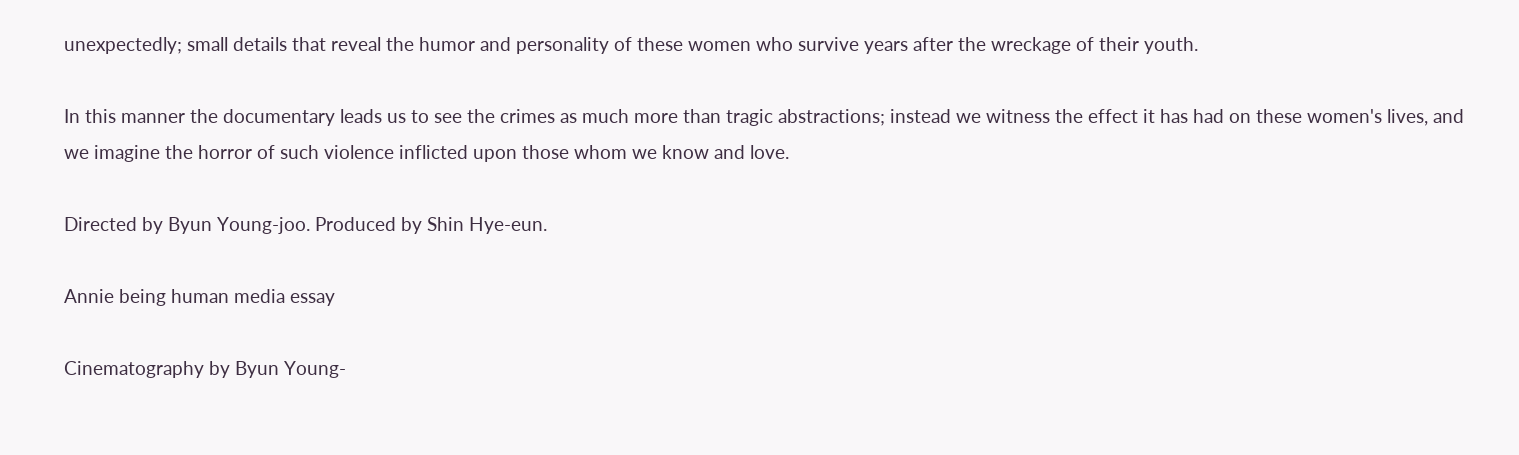unexpectedly; small details that reveal the humor and personality of these women who survive years after the wreckage of their youth.

In this manner the documentary leads us to see the crimes as much more than tragic abstractions; instead we witness the effect it has had on these women's lives, and we imagine the horror of such violence inflicted upon those whom we know and love.

Directed by Byun Young-joo. Produced by Shin Hye-eun.

Annie being human media essay

Cinematography by Byun Young-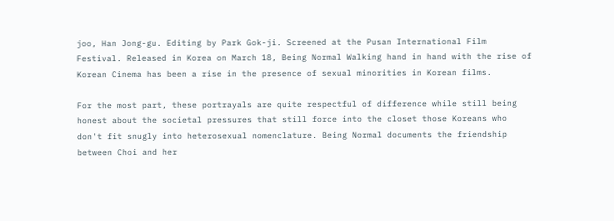joo, Han Jong-gu. Editing by Park Gok-ji. Screened at the Pusan International Film Festival. Released in Korea on March 18, Being Normal Walking hand in hand with the rise of Korean Cinema has been a rise in the presence of sexual minorities in Korean films.

For the most part, these portrayals are quite respectful of difference while still being honest about the societal pressures that still force into the closet those Koreans who don't fit snugly into heterosexual nomenclature. Being Normal documents the friendship between Choi and her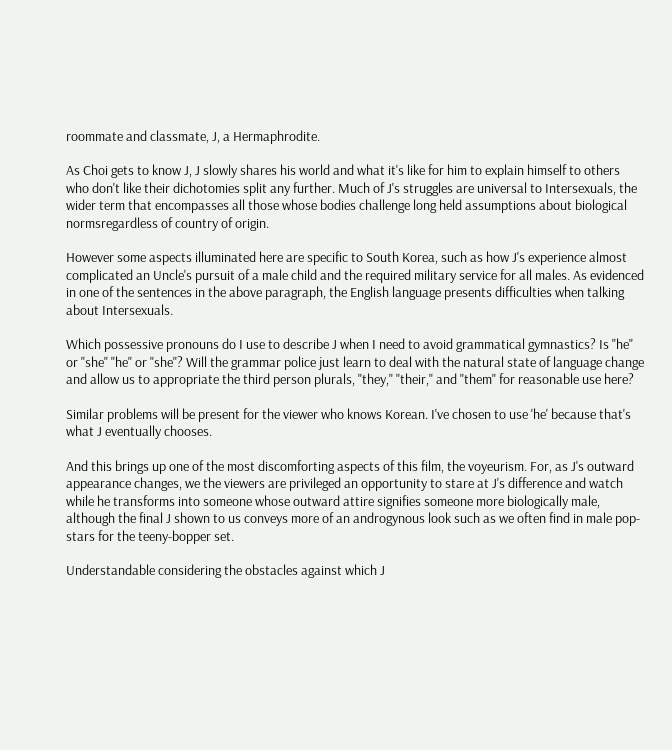roommate and classmate, J, a Hermaphrodite.

As Choi gets to know J, J slowly shares his world and what it's like for him to explain himself to others who don't like their dichotomies split any further. Much of J's struggles are universal to Intersexuals, the wider term that encompasses all those whose bodies challenge long held assumptions about biological normsregardless of country of origin.

However some aspects illuminated here are specific to South Korea, such as how J's experience almost complicated an Uncle's pursuit of a male child and the required military service for all males. As evidenced in one of the sentences in the above paragraph, the English language presents difficulties when talking about Intersexuals.

Which possessive pronouns do I use to describe J when I need to avoid grammatical gymnastics? Is "he" or "she" "he" or "she"? Will the grammar police just learn to deal with the natural state of language change and allow us to appropriate the third person plurals, "they," "their," and "them" for reasonable use here?

Similar problems will be present for the viewer who knows Korean. I've chosen to use 'he' because that's what J eventually chooses.

And this brings up one of the most discomforting aspects of this film, the voyeurism. For, as J's outward appearance changes, we the viewers are privileged an opportunity to stare at J's difference and watch while he transforms into someone whose outward attire signifies someone more biologically male, although the final J shown to us conveys more of an androgynous look such as we often find in male pop-stars for the teeny-bopper set.

Understandable considering the obstacles against which J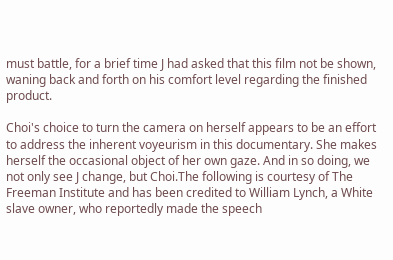must battle, for a brief time J had asked that this film not be shown, waning back and forth on his comfort level regarding the finished product.

Choi's choice to turn the camera on herself appears to be an effort to address the inherent voyeurism in this documentary. She makes herself the occasional object of her own gaze. And in so doing, we not only see J change, but Choi.The following is courtesy of The Freeman Institute and has been credited to William Lynch, a White slave owner, who reportedly made the speech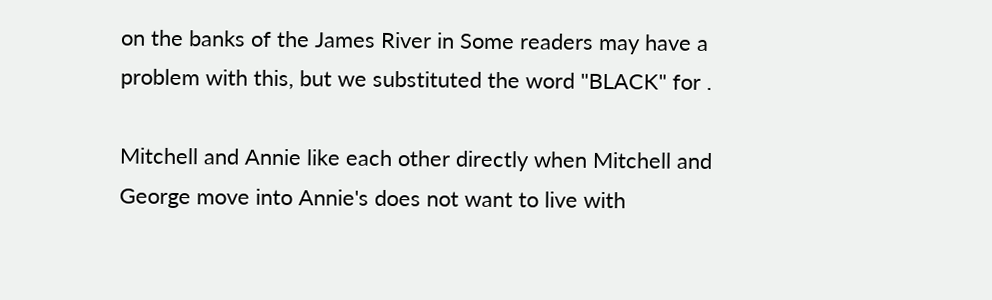on the banks of the James River in Some readers may have a problem with this, but we substituted the word "BLACK" for .

Mitchell and Annie like each other directly when Mitchell and George move into Annie's does not want to live with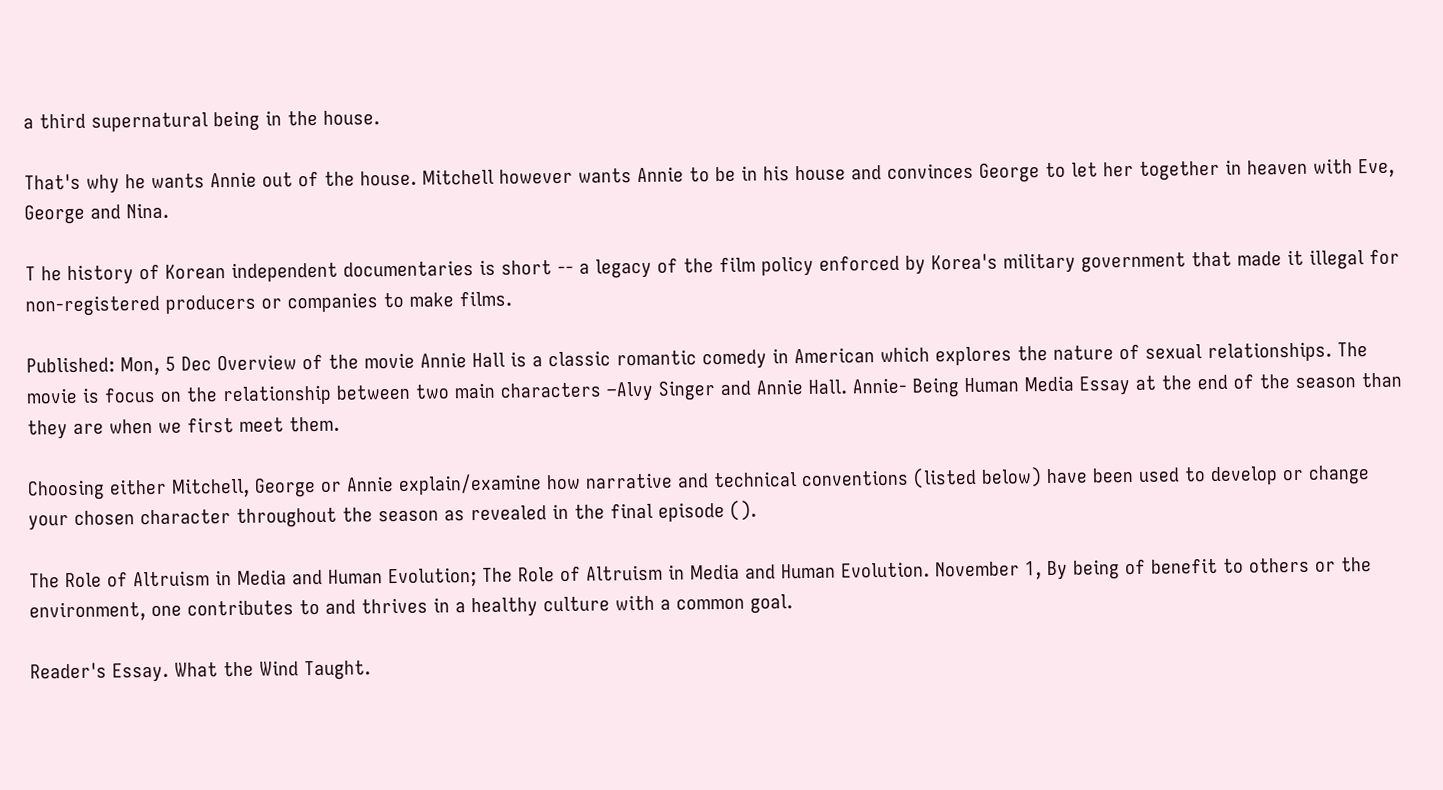a third supernatural being in the house.

That's why he wants Annie out of the house. Mitchell however wants Annie to be in his house and convinces George to let her together in heaven with Eve, George and Nina.

T he history of Korean independent documentaries is short -- a legacy of the film policy enforced by Korea's military government that made it illegal for non-registered producers or companies to make films.

Published: Mon, 5 Dec Overview of the movie Annie Hall is a classic romantic comedy in American which explores the nature of sexual relationships. The movie is focus on the relationship between two main characters –Alvy Singer and Annie Hall. Annie- Being Human Media Essay at the end of the season than they are when we first meet them.

Choosing either Mitchell, George or Annie explain/examine how narrative and technical conventions (listed below) have been used to develop or change your chosen character throughout the season as revealed in the final episode ().

The Role of Altruism in Media and Human Evolution; The Role of Altruism in Media and Human Evolution. November 1, By being of benefit to others or the environment, one contributes to and thrives in a healthy culture with a common goal.

Reader's Essay. What the Wind Taught.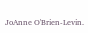JoAnne O'Brien-Levin.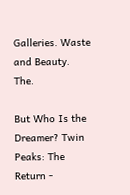Galleries. Waste and Beauty. The.

But Who Is the Dreamer? Twin Peaks: The Return -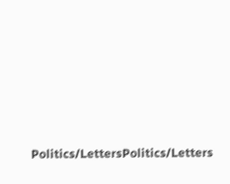Politics/LettersPolitics/Letters